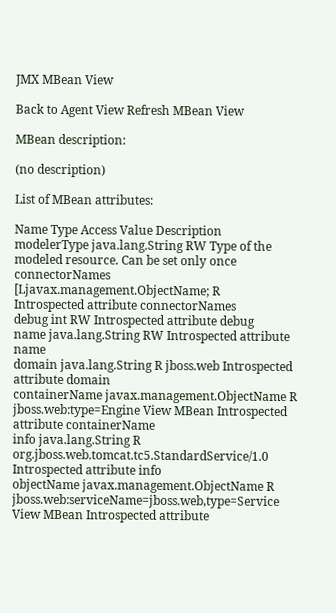JMX MBean View

Back to Agent View Refresh MBean View

MBean description:

(no description)

List of MBean attributes:

Name Type Access Value Description
modelerType java.lang.String RW Type of the modeled resource. Can be set only once
connectorNames [Ljavax.management.ObjectName; R
Introspected attribute connectorNames
debug int RW Introspected attribute debug
name java.lang.String RW Introspected attribute name
domain java.lang.String R jboss.web Introspected attribute domain
containerName javax.management.ObjectName R jboss.web:type=Engine View MBean Introspected attribute containerName
info java.lang.String R org.jboss.web.tomcat.tc5.StandardService/1.0 Introspected attribute info
objectName javax.management.ObjectName R jboss.web:serviceName=jboss.web,type=Service View MBean Introspected attribute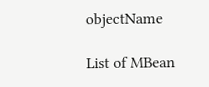objectName

List of MBean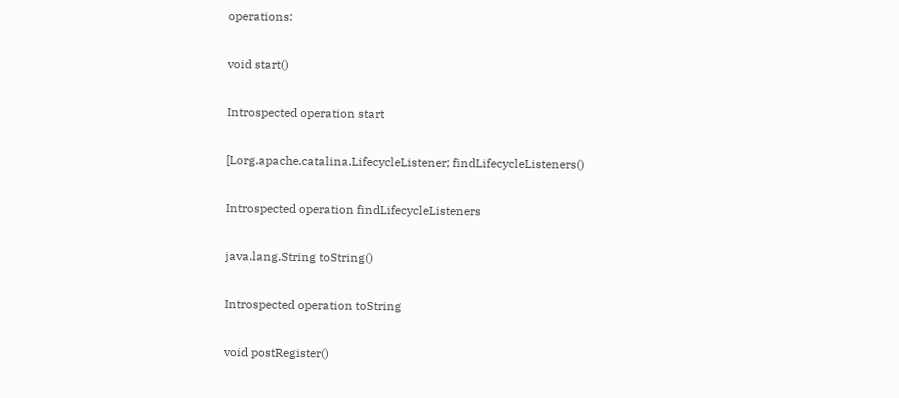operations:

void start()

Introspected operation start

[Lorg.apache.catalina.LifecycleListener; findLifecycleListeners()

Introspected operation findLifecycleListeners

java.lang.String toString()

Introspected operation toString

void postRegister()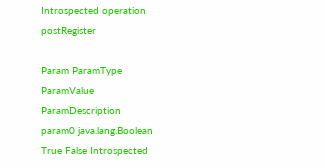Introspected operation postRegister

Param ParamType ParamValue ParamDescription
param0 java.lang.Boolean True False Introspected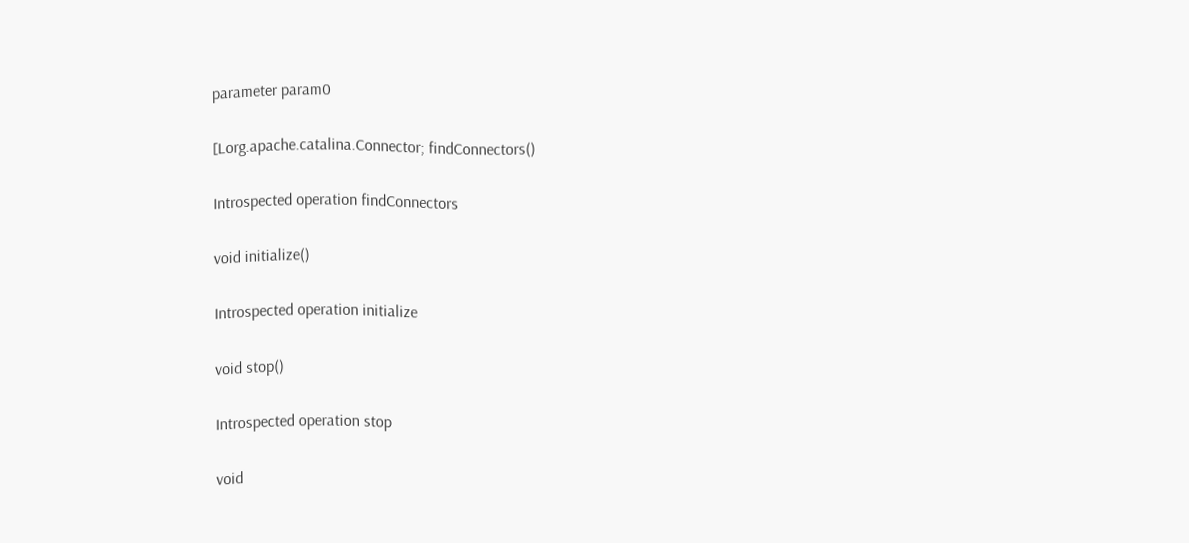parameter param0

[Lorg.apache.catalina.Connector; findConnectors()

Introspected operation findConnectors

void initialize()

Introspected operation initialize

void stop()

Introspected operation stop

void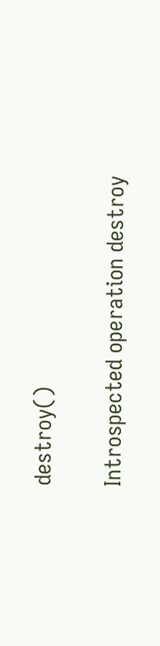destroy()

Introspected operation destroy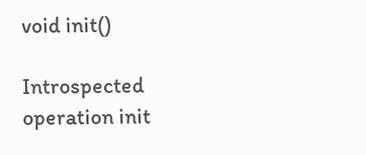void init()

Introspected operation init